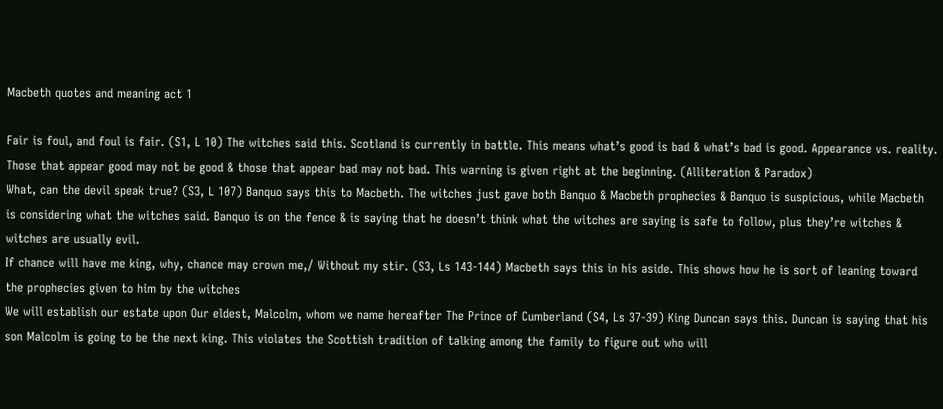Macbeth quotes and meaning act 1

Fair is foul, and foul is fair. (S1, L 10) The witches said this. Scotland is currently in battle. This means what’s good is bad & what’s bad is good. Appearance vs. reality. Those that appear good may not be good & those that appear bad may not bad. This warning is given right at the beginning. (Alliteration & Paradox)
What, can the devil speak true? (S3, L 107) Banquo says this to Macbeth. The witches just gave both Banquo & Macbeth prophecies & Banquo is suspicious, while Macbeth is considering what the witches said. Banquo is on the fence & is saying that he doesn’t think what the witches are saying is safe to follow, plus they’re witches & witches are usually evil.
If chance will have me king, why, chance may crown me,/ Without my stir. (S3, Ls 143-144) Macbeth says this in his aside. This shows how he is sort of leaning toward the prophecies given to him by the witches
We will establish our estate upon Our eldest, Malcolm, whom we name hereafter The Prince of Cumberland (S4, Ls 37-39) King Duncan says this. Duncan is saying that his son Malcolm is going to be the next king. This violates the Scottish tradition of talking among the family to figure out who will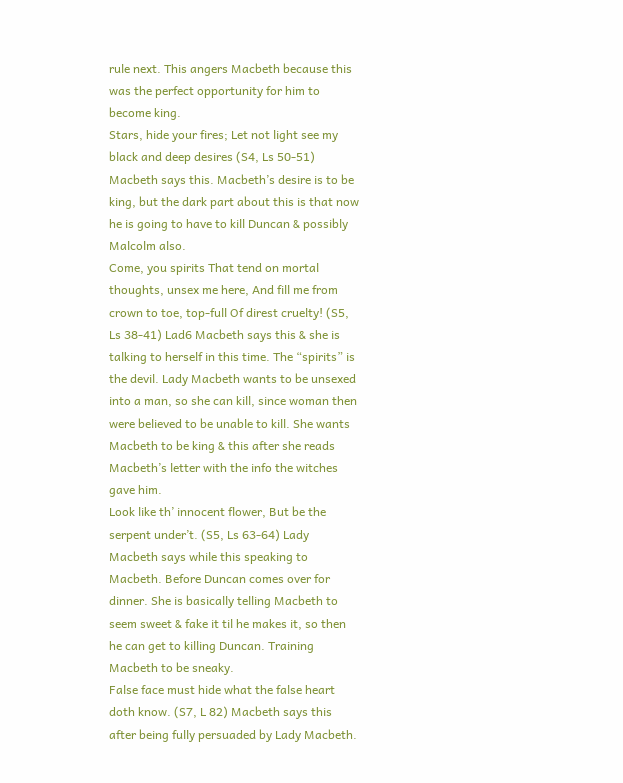rule next. This angers Macbeth because this was the perfect opportunity for him to become king.
Stars, hide your fires; Let not light see my black and deep desires (S4, Ls 50-51) Macbeth says this. Macbeth’s desire is to be king, but the dark part about this is that now he is going to have to kill Duncan & possibly Malcolm also.
Come, you spirits That tend on mortal thoughts, unsex me here, And fill me from crown to toe, top-full Of direst cruelty! (S5, Ls 38-41) Lad6 Macbeth says this & she is talking to herself in this time. The “spirits” is the devil. Lady Macbeth wants to be unsexed into a man, so she can kill, since woman then were believed to be unable to kill. She wants Macbeth to be king & this after she reads Macbeth’s letter with the info the witches gave him.
Look like th’ innocent flower, But be the serpent under’t. (S5, Ls 63-64) Lady Macbeth says while this speaking to Macbeth. Before Duncan comes over for dinner. She is basically telling Macbeth to seem sweet & fake it til he makes it, so then he can get to killing Duncan. Training Macbeth to be sneaky.
False face must hide what the false heart doth know. (S7, L 82) Macbeth says this after being fully persuaded by Lady Macbeth.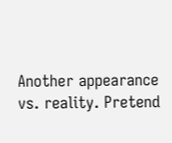Another appearance vs. reality. Pretend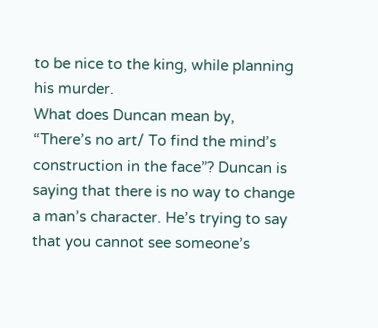to be nice to the king, while planning his murder.
What does Duncan mean by, “There’s no art/ To find the mind’s construction in the face”? Duncan is saying that there is no way to change a man’s character. He’s trying to say that you cannot see someone’s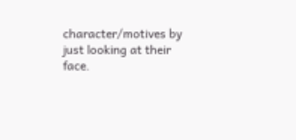character/motives by just looking at their face.